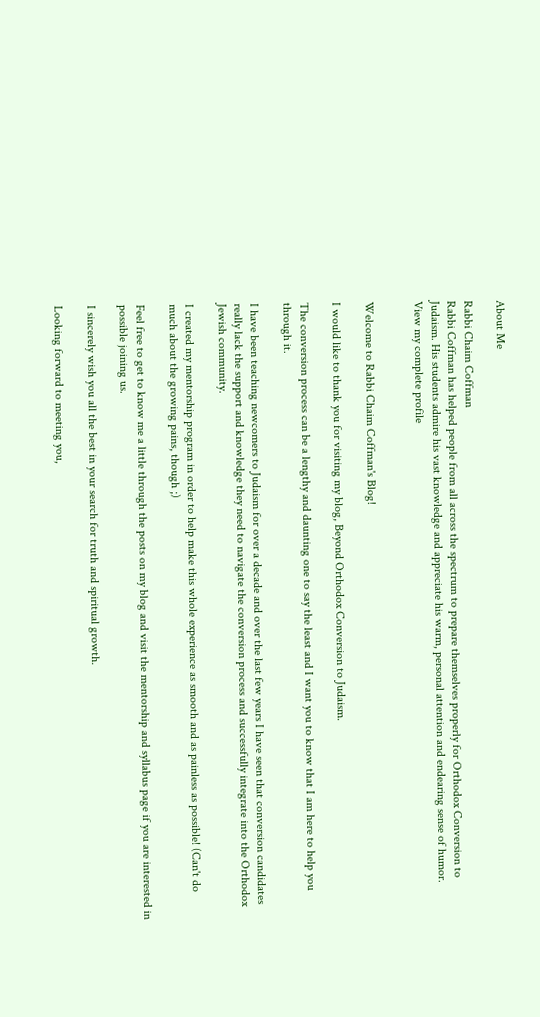About Me

Rabbi Chaim Coffman
Rabbi Coffman has helped people from all across the spectrum to prepare themselves properly for Orthodox Conversion to Judaism. His students admire his vast knowledge and appreciate his warm, personal attention and endearing sense of humor.
View my complete profile


Welcome to Rabbi Chaim Coffman's Blog!

I would like to thank you for visiting my blog, Beyond Orthodox Conversion to Judaism.

The conversion process can be a lengthy and daunting one to say the least and I want you to know that I am here to help you through it.

I have been teaching newcomers to Judaism for over a decade and over the last few years I have seen that conversion candidates really lack the support and knowledge they need to navigate the conversion process and successfully integrate into the Orthodox Jewish community.

I created my mentorship program in order to help make this whole experience as smooth and as painless as possible! (Can't do much about the growing pains, though ;)

Feel free to get to know me a little through the posts on my blog and visit the mentorship and syllabus page if you are interested in possible joining us.

I sincerely wish you all the best in your search for truth and spiritual growth.

Looking forward to meeting you,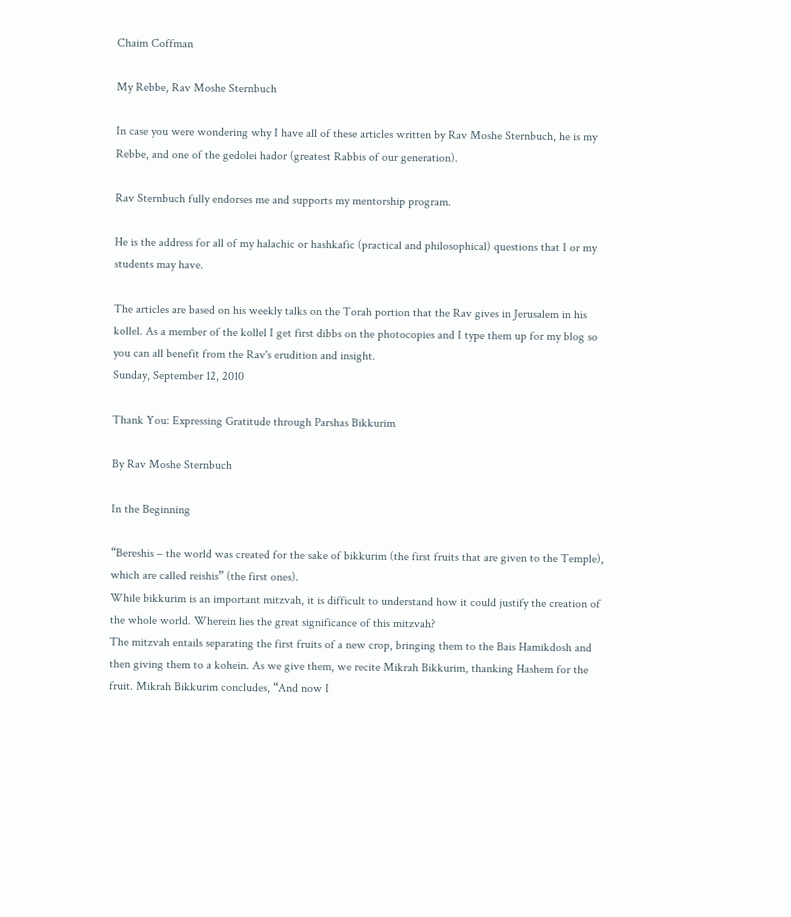Chaim Coffman

My Rebbe, Rav Moshe Sternbuch

In case you were wondering why I have all of these articles written by Rav Moshe Sternbuch, he is my Rebbe, and one of the gedolei hador (greatest Rabbis of our generation).

Rav Sternbuch fully endorses me and supports my mentorship program.

He is the address for all of my halachic or hashkafic (practical and philosophical) questions that I or my students may have.

The articles are based on his weekly talks on the Torah portion that the Rav gives in Jerusalem in his kollel. As a member of the kollel I get first dibbs on the photocopies and I type them up for my blog so you can all benefit from the Rav's erudition and insight.
Sunday, September 12, 2010

Thank You: Expressing Gratitude through Parshas Bikkurim

By Rav Moshe Sternbuch

In the Beginning

“Bereshis – the world was created for the sake of bikkurim (the first fruits that are given to the Temple), which are called reishis” (the first ones).
While bikkurim is an important mitzvah, it is difficult to understand how it could justify the creation of the whole world. Wherein lies the great significance of this mitzvah?
The mitzvah entails separating the first fruits of a new crop, bringing them to the Bais Hamikdosh and then giving them to a kohein. As we give them, we recite Mikrah Bikkurim, thanking Hashem for the fruit. Mikrah Bikkurim concludes, “And now I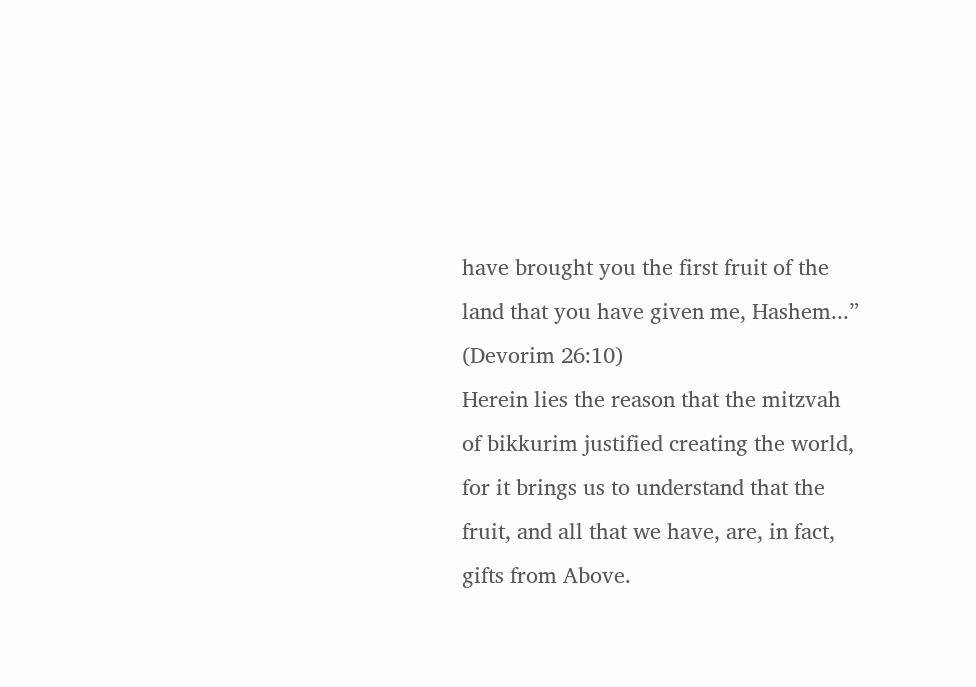have brought you the first fruit of the land that you have given me, Hashem...” (Devorim 26:10)
Herein lies the reason that the mitzvah of bikkurim justified creating the world, for it brings us to understand that the fruit, and all that we have, are, in fact, gifts from Above.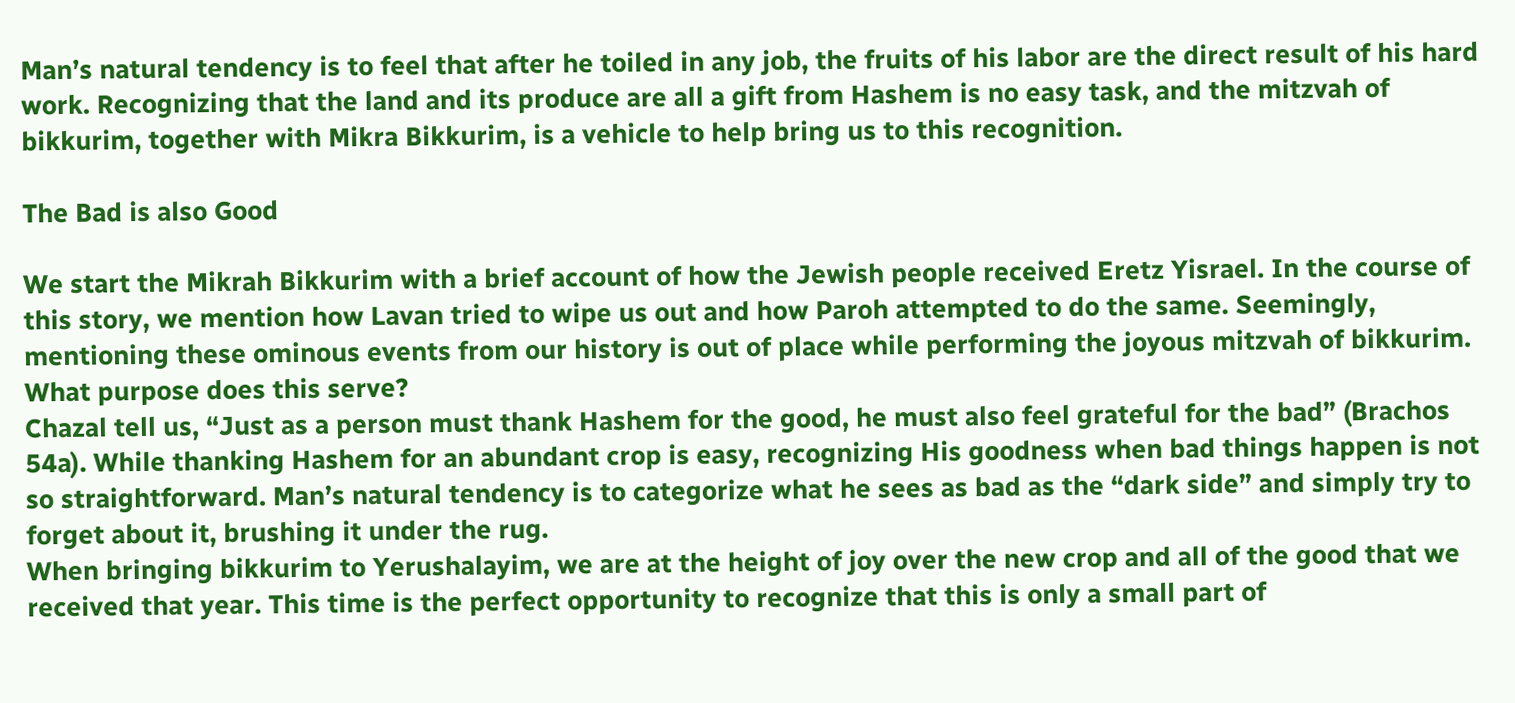Man’s natural tendency is to feel that after he toiled in any job, the fruits of his labor are the direct result of his hard work. Recognizing that the land and its produce are all a gift from Hashem is no easy task, and the mitzvah of bikkurim, together with Mikra Bikkurim, is a vehicle to help bring us to this recognition.

The Bad is also Good

We start the Mikrah Bikkurim with a brief account of how the Jewish people received Eretz Yisrael. In the course of this story, we mention how Lavan tried to wipe us out and how Paroh attempted to do the same. Seemingly, mentioning these ominous events from our history is out of place while performing the joyous mitzvah of bikkurim. What purpose does this serve?
Chazal tell us, “Just as a person must thank Hashem for the good, he must also feel grateful for the bad” (Brachos 54a). While thanking Hashem for an abundant crop is easy, recognizing His goodness when bad things happen is not so straightforward. Man’s natural tendency is to categorize what he sees as bad as the “dark side” and simply try to forget about it, brushing it under the rug.
When bringing bikkurim to Yerushalayim, we are at the height of joy over the new crop and all of the good that we received that year. This time is the perfect opportunity to recognize that this is only a small part of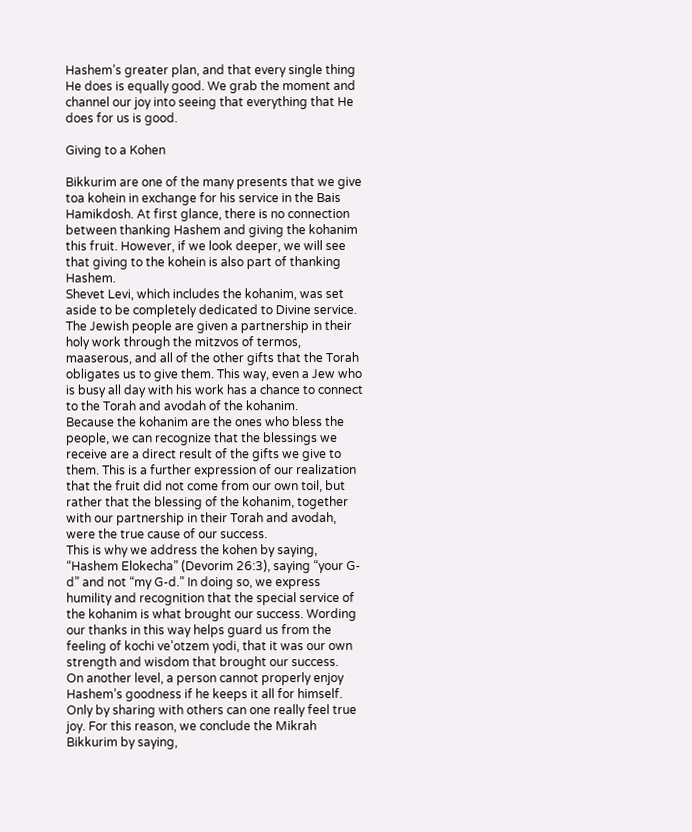Hashem’s greater plan, and that every single thing He does is equally good. We grab the moment and channel our joy into seeing that everything that He does for us is good.

Giving to a Kohen

Bikkurim are one of the many presents that we give toa kohein in exchange for his service in the Bais Hamikdosh. At first glance, there is no connection between thanking Hashem and giving the kohanim this fruit. However, if we look deeper, we will see that giving to the kohein is also part of thanking Hashem.
Shevet Levi, which includes the kohanim, was set aside to be completely dedicated to Divine service. The Jewish people are given a partnership in their holy work through the mitzvos of termos, maaserous, and all of the other gifts that the Torah obligates us to give them. This way, even a Jew who is busy all day with his work has a chance to connect to the Torah and avodah of the kohanim.
Because the kohanim are the ones who bless the people, we can recognize that the blessings we receive are a direct result of the gifts we give to them. This is a further expression of our realization that the fruit did not come from our own toil, but rather that the blessing of the kohanim, together with our partnership in their Torah and avodah, were the true cause of our success.
This is why we address the kohen by saying, “Hashem Elokecha” (Devorim 26:3), saying “your G-d” and not “my G-d.” In doing so, we express humility and recognition that the special service of the kohanim is what brought our success. Wording our thanks in this way helps guard us from the feeling of kochi ve’otzem yodi, that it was our own strength and wisdom that brought our success.
On another level, a person cannot properly enjoy Hashem’s goodness if he keeps it all for himself. Only by sharing with others can one really feel true joy. For this reason, we conclude the Mikrah Bikkurim by saying,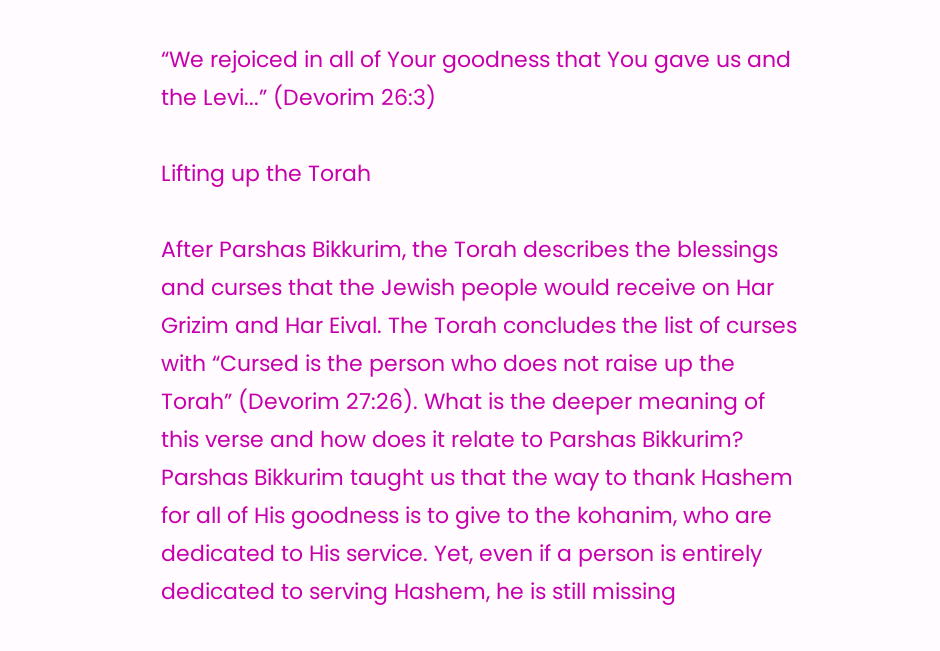“We rejoiced in all of Your goodness that You gave us and the Levi...” (Devorim 26:3)

Lifting up the Torah

After Parshas Bikkurim, the Torah describes the blessings and curses that the Jewish people would receive on Har Grizim and Har Eival. The Torah concludes the list of curses with “Cursed is the person who does not raise up the Torah” (Devorim 27:26). What is the deeper meaning of this verse and how does it relate to Parshas Bikkurim?
Parshas Bikkurim taught us that the way to thank Hashem for all of His goodness is to give to the kohanim, who are dedicated to His service. Yet, even if a person is entirely dedicated to serving Hashem, he is still missing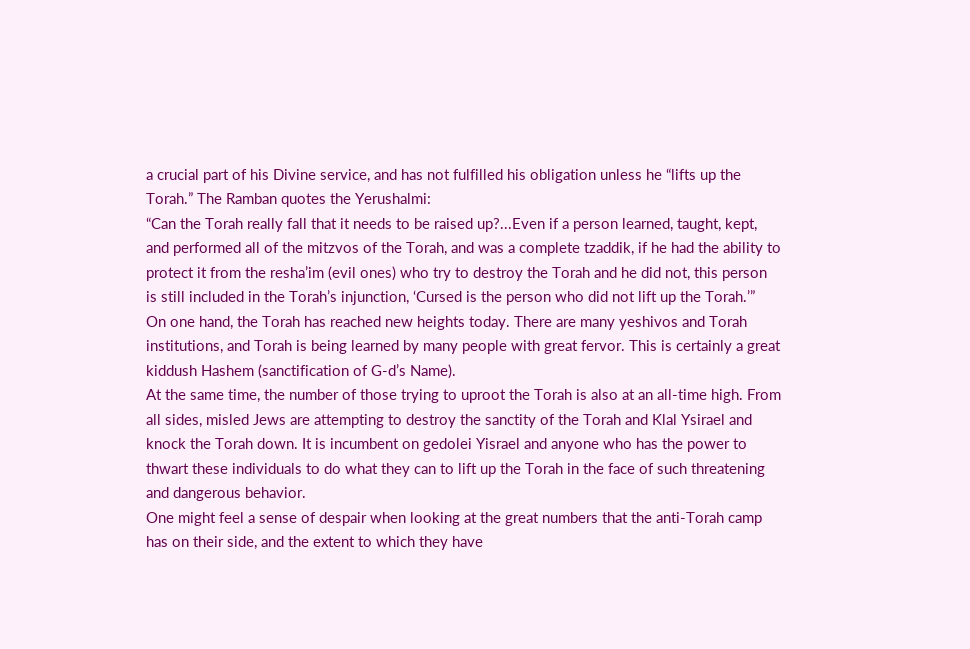a crucial part of his Divine service, and has not fulfilled his obligation unless he “lifts up the Torah.” The Ramban quotes the Yerushalmi:
“Can the Torah really fall that it needs to be raised up?...Even if a person learned, taught, kept, and performed all of the mitzvos of the Torah, and was a complete tzaddik, if he had the ability to protect it from the resha’im (evil ones) who try to destroy the Torah and he did not, this person is still included in the Torah’s injunction, ‘Cursed is the person who did not lift up the Torah.’”
On one hand, the Torah has reached new heights today. There are many yeshivos and Torah institutions, and Torah is being learned by many people with great fervor. This is certainly a great kiddush Hashem (sanctification of G-d’s Name).
At the same time, the number of those trying to uproot the Torah is also at an all-time high. From all sides, misled Jews are attempting to destroy the sanctity of the Torah and Klal Ysirael and knock the Torah down. It is incumbent on gedolei Yisrael and anyone who has the power to thwart these individuals to do what they can to lift up the Torah in the face of such threatening and dangerous behavior.
One might feel a sense of despair when looking at the great numbers that the anti-Torah camp has on their side, and the extent to which they have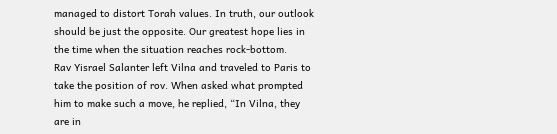managed to distort Torah values. In truth, our outlook should be just the opposite. Our greatest hope lies in the time when the situation reaches rock-bottom.
Rav Yisrael Salanter left Vilna and traveled to Paris to take the position of rov. When asked what prompted him to make such a move, he replied, “In Vilna, they are in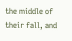the middle of their fall, and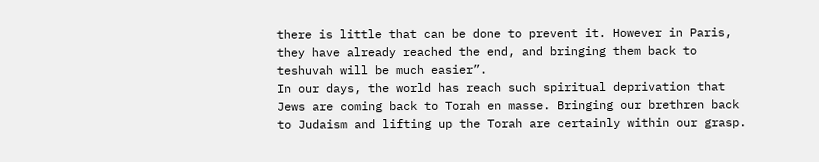there is little that can be done to prevent it. However in Paris, they have already reached the end, and bringing them back to teshuvah will be much easier”.
In our days, the world has reach such spiritual deprivation that Jews are coming back to Torah en masse. Bringing our brethren back to Judaism and lifting up the Torah are certainly within our grasp.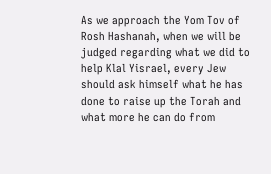As we approach the Yom Tov of Rosh Hashanah, when we will be judged regarding what we did to help Klal Yisrael, every Jew should ask himself what he has done to raise up the Torah and what more he can do from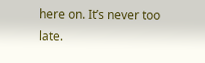here on. It’s never too late.